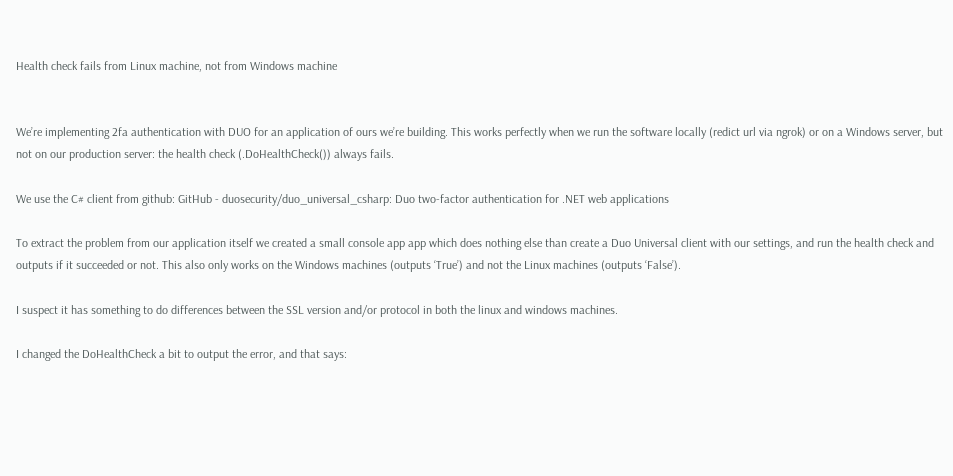Health check fails from Linux machine, not from Windows machine


We’re implementing 2fa authentication with DUO for an application of ours we’re building. This works perfectly when we run the software locally (redict url via ngrok) or on a Windows server, but not on our production server: the health check (.DoHealthCheck()) always fails.

We use the C# client from github: GitHub - duosecurity/duo_universal_csharp: Duo two-factor authentication for .NET web applications

To extract the problem from our application itself we created a small console app app which does nothing else than create a Duo Universal client with our settings, and run the health check and outputs if it succeeded or not. This also only works on the Windows machines (outputs ‘True’) and not the Linux machines (outputs ‘False’).

I suspect it has something to do differences between the SSL version and/or protocol in both the linux and windows machines.

I changed the DoHealthCheck a bit to output the error, and that says: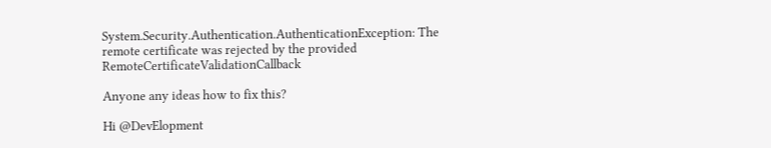System.Security.Authentication.AuthenticationException: The remote certificate was rejected by the provided RemoteCertificateValidationCallback

Anyone any ideas how to fix this?

Hi @DevElopment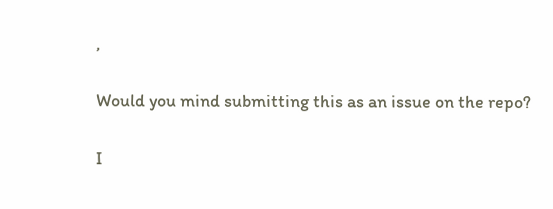,

Would you mind submitting this as an issue on the repo?

I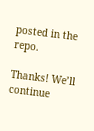posted in the repo.

Thanks! We’ll continue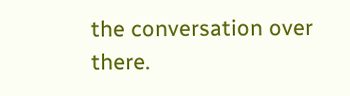the conversation over there.